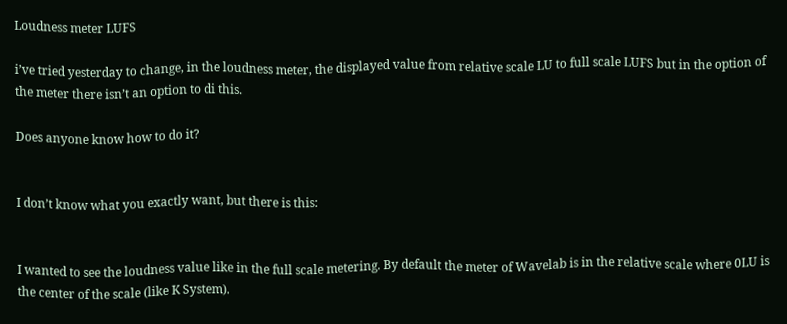Loudness meter LUFS

i’ve tried yesterday to change, in the loudness meter, the displayed value from relative scale LU to full scale LUFS but in the option of the meter there isn’t an option to di this.

Does anyone know how to do it?


I don’t know what you exactly want, but there is this:


I wanted to see the loudness value like in the full scale metering. By default the meter of Wavelab is in the relative scale where 0LU is the center of the scale (like K System).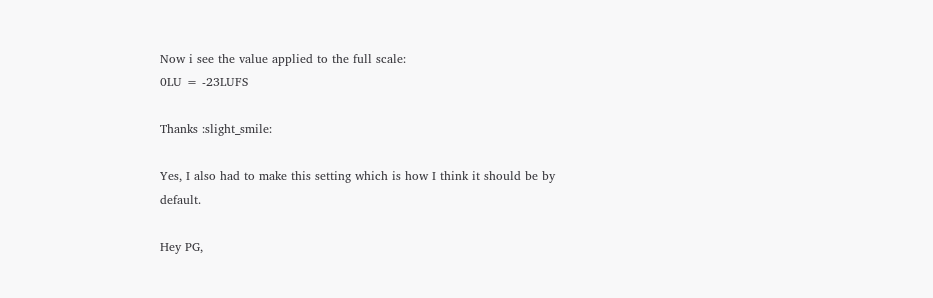Now i see the value applied to the full scale:
0LU = -23LUFS

Thanks :slight_smile:

Yes, I also had to make this setting which is how I think it should be by default.

Hey PG,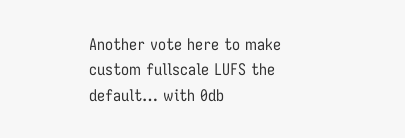Another vote here to make custom fullscale LUFS the default… with 0db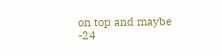on top and maybe -24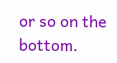or so on the bottom.